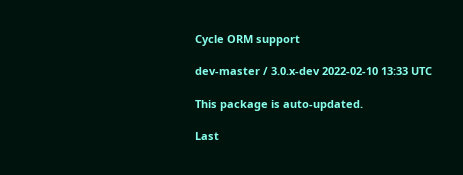Cycle ORM support

dev-master / 3.0.x-dev 2022-02-10 13:33 UTC

This package is auto-updated.

Last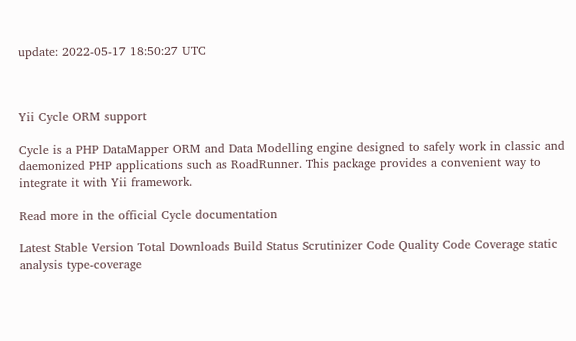update: 2022-05-17 18:50:27 UTC



Yii Cycle ORM support

Cycle is a PHP DataMapper ORM and Data Modelling engine designed to safely work in classic and daemonized PHP applications such as RoadRunner. This package provides a convenient way to integrate it with Yii framework.

Read more in the official Cycle documentation

Latest Stable Version Total Downloads Build Status Scrutinizer Code Quality Code Coverage static analysis type-coverage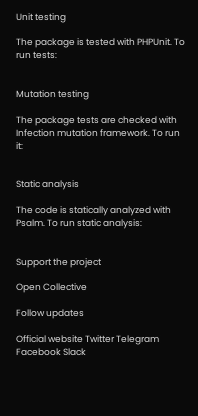Unit testing

The package is tested with PHPUnit. To run tests:


Mutation testing

The package tests are checked with Infection mutation framework. To run it:


Static analysis

The code is statically analyzed with Psalm. To run static analysis:


Support the project

Open Collective

Follow updates

Official website Twitter Telegram Facebook Slack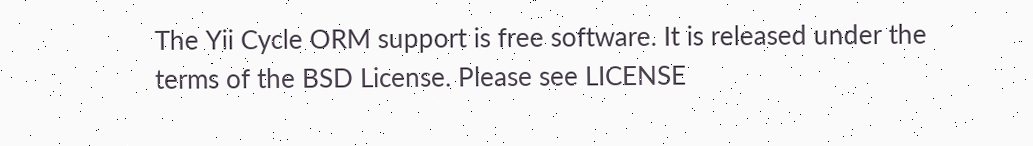The Yii Cycle ORM support is free software. It is released under the terms of the BSD License. Please see LICENSE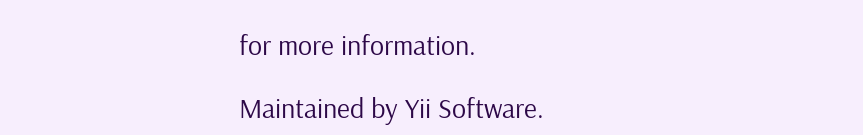for more information.

Maintained by Yii Software.